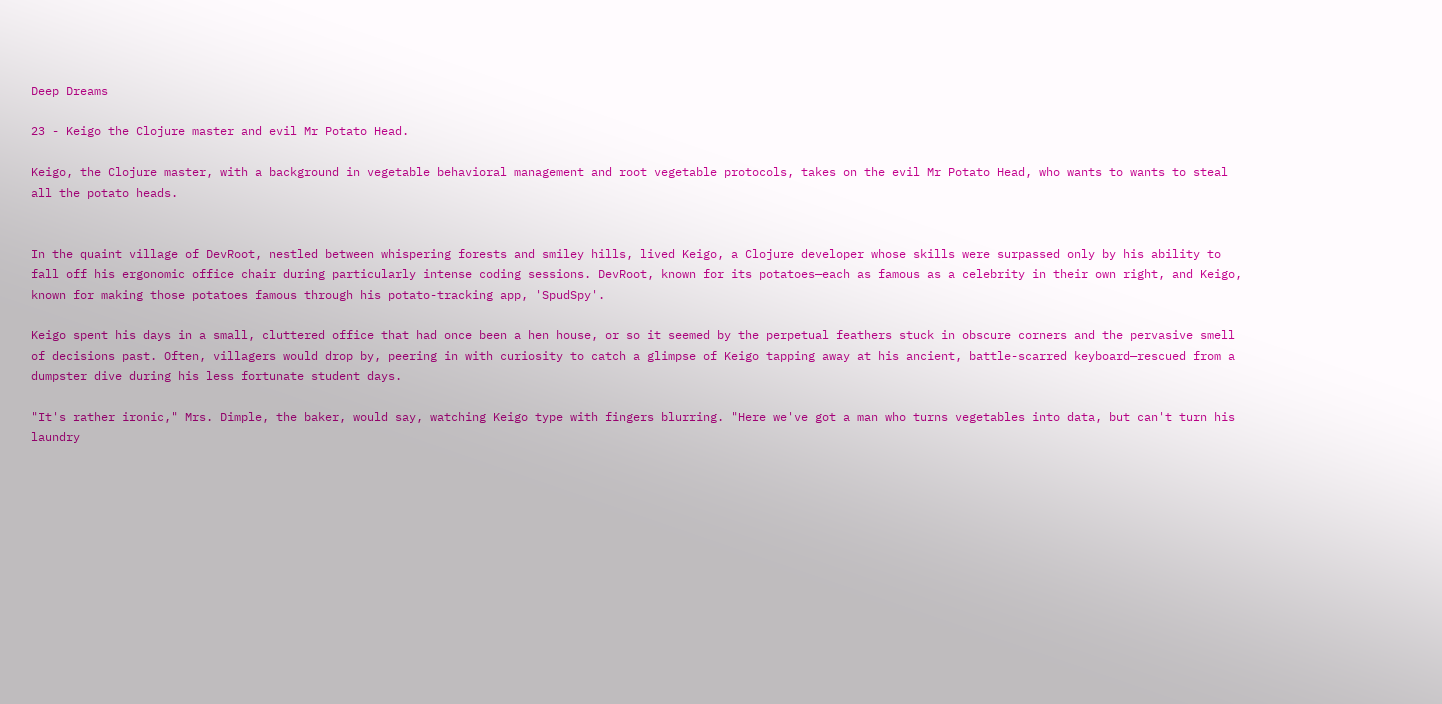Deep Dreams

23 - Keigo the Clojure master and evil Mr Potato Head.

Keigo, the Clojure master, with a background in vegetable behavioral management and root vegetable protocols, takes on the evil Mr Potato Head, who wants to wants to steal all the potato heads.


In the quaint village of DevRoot, nestled between whispering forests and smiley hills, lived Keigo, a Clojure developer whose skills were surpassed only by his ability to fall off his ergonomic office chair during particularly intense coding sessions. DevRoot, known for its potatoes—each as famous as a celebrity in their own right, and Keigo, known for making those potatoes famous through his potato-tracking app, 'SpudSpy'.

Keigo spent his days in a small, cluttered office that had once been a hen house, or so it seemed by the perpetual feathers stuck in obscure corners and the pervasive smell of decisions past. Often, villagers would drop by, peering in with curiosity to catch a glimpse of Keigo tapping away at his ancient, battle-scarred keyboard—rescued from a dumpster dive during his less fortunate student days.

"It's rather ironic," Mrs. Dimple, the baker, would say, watching Keigo type with fingers blurring. "Here we've got a man who turns vegetables into data, but can't turn his laundry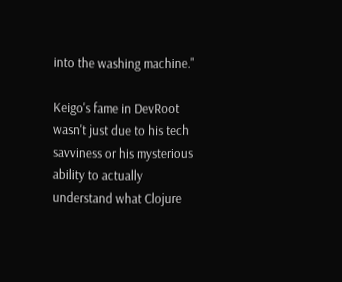into the washing machine."

Keigo's fame in DevRoot wasn't just due to his tech savviness or his mysterious ability to actually understand what Clojure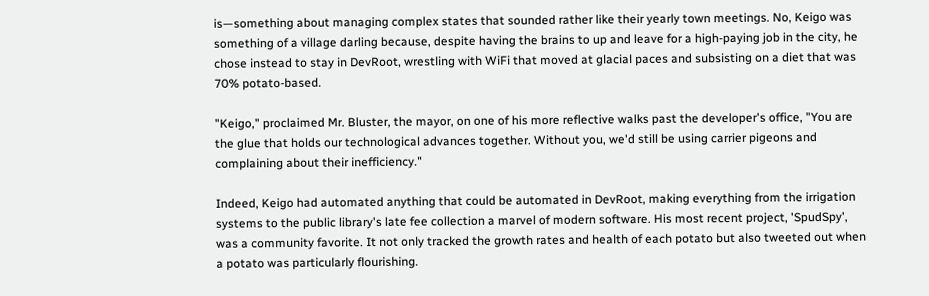is—something about managing complex states that sounded rather like their yearly town meetings. No, Keigo was something of a village darling because, despite having the brains to up and leave for a high-paying job in the city, he chose instead to stay in DevRoot, wrestling with WiFi that moved at glacial paces and subsisting on a diet that was 70% potato-based.

"Keigo," proclaimed Mr. Bluster, the mayor, on one of his more reflective walks past the developer's office, "You are the glue that holds our technological advances together. Without you, we'd still be using carrier pigeons and complaining about their inefficiency."

Indeed, Keigo had automated anything that could be automated in DevRoot, making everything from the irrigation systems to the public library's late fee collection a marvel of modern software. His most recent project, 'SpudSpy', was a community favorite. It not only tracked the growth rates and health of each potato but also tweeted out when a potato was particularly flourishing.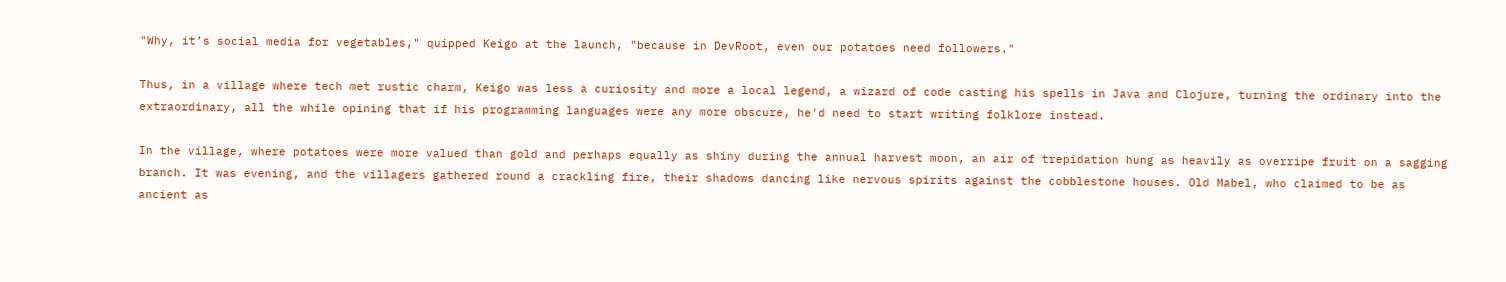"Why, it’s social media for vegetables," quipped Keigo at the launch, "because in DevRoot, even our potatoes need followers."

Thus, in a village where tech met rustic charm, Keigo was less a curiosity and more a local legend, a wizard of code casting his spells in Java and Clojure, turning the ordinary into the extraordinary, all the while opining that if his programming languages were any more obscure, he'd need to start writing folklore instead.

In the village, where potatoes were more valued than gold and perhaps equally as shiny during the annual harvest moon, an air of trepidation hung as heavily as overripe fruit on a sagging branch. It was evening, and the villagers gathered round a crackling fire, their shadows dancing like nervous spirits against the cobblestone houses. Old Mabel, who claimed to be as ancient as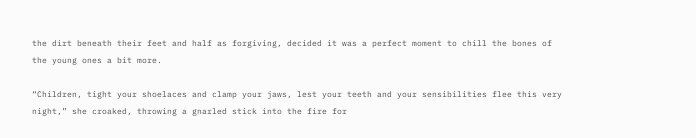the dirt beneath their feet and half as forgiving, decided it was a perfect moment to chill the bones of the young ones a bit more.

“Children, tight your shoelaces and clamp your jaws, lest your teeth and your sensibilities flee this very night,” she croaked, throwing a gnarled stick into the fire for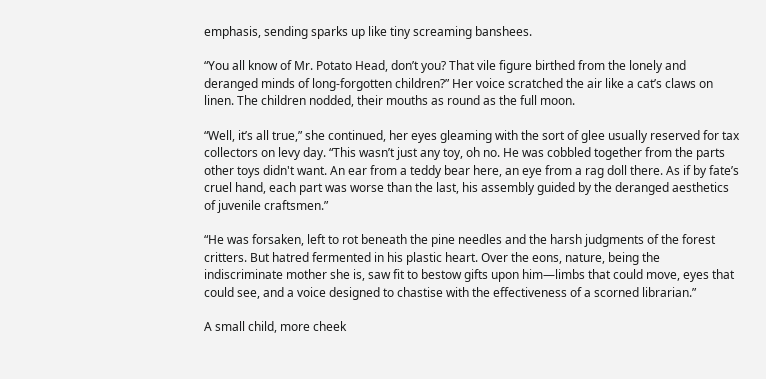emphasis, sending sparks up like tiny screaming banshees.

“You all know of Mr. Potato Head, don’t you? That vile figure birthed from the lonely and deranged minds of long-forgotten children?” Her voice scratched the air like a cat’s claws on linen. The children nodded, their mouths as round as the full moon.

“Well, it’s all true,” she continued, her eyes gleaming with the sort of glee usually reserved for tax collectors on levy day. “This wasn’t just any toy, oh no. He was cobbled together from the parts other toys didn't want. An ear from a teddy bear here, an eye from a rag doll there. As if by fate’s cruel hand, each part was worse than the last, his assembly guided by the deranged aesthetics of juvenile craftsmen.”

“He was forsaken, left to rot beneath the pine needles and the harsh judgments of the forest critters. But hatred fermented in his plastic heart. Over the eons, nature, being the indiscriminate mother she is, saw fit to bestow gifts upon him—limbs that could move, eyes that could see, and a voice designed to chastise with the effectiveness of a scorned librarian.”

A small child, more cheek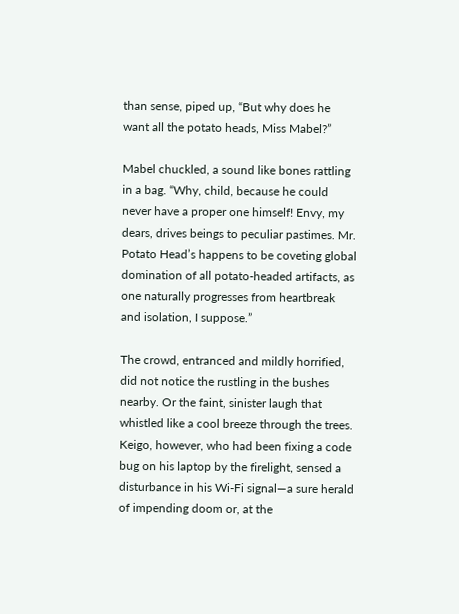than sense, piped up, “But why does he want all the potato heads, Miss Mabel?”

Mabel chuckled, a sound like bones rattling in a bag. “Why, child, because he could never have a proper one himself! Envy, my dears, drives beings to peculiar pastimes. Mr. Potato Head’s happens to be coveting global domination of all potato-headed artifacts, as one naturally progresses from heartbreak and isolation, I suppose.”

The crowd, entranced and mildly horrified, did not notice the rustling in the bushes nearby. Or the faint, sinister laugh that whistled like a cool breeze through the trees. Keigo, however, who had been fixing a code bug on his laptop by the firelight, sensed a disturbance in his Wi-Fi signal—a sure herald of impending doom or, at the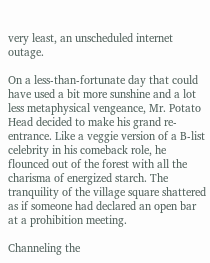very least, an unscheduled internet outage.

On a less-than-fortunate day that could have used a bit more sunshine and a lot less metaphysical vengeance, Mr. Potato Head decided to make his grand re-entrance. Like a veggie version of a B-list celebrity in his comeback role, he flounced out of the forest with all the charisma of energized starch. The tranquility of the village square shattered as if someone had declared an open bar at a prohibition meeting.

Channeling the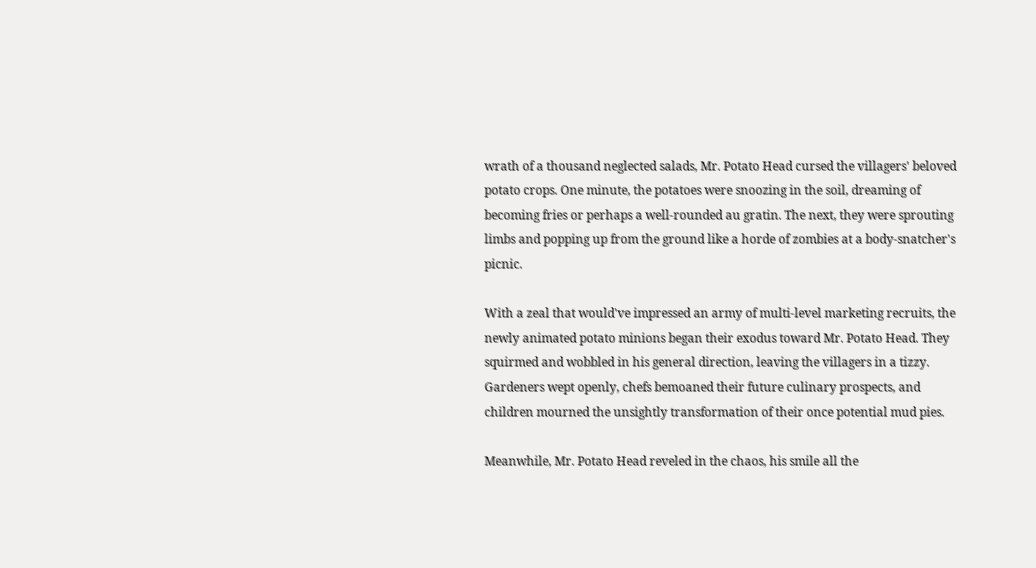wrath of a thousand neglected salads, Mr. Potato Head cursed the villagers' beloved potato crops. One minute, the potatoes were snoozing in the soil, dreaming of becoming fries or perhaps a well-rounded au gratin. The next, they were sprouting limbs and popping up from the ground like a horde of zombies at a body-snatcher's picnic.

With a zeal that would've impressed an army of multi-level marketing recruits, the newly animated potato minions began their exodus toward Mr. Potato Head. They squirmed and wobbled in his general direction, leaving the villagers in a tizzy. Gardeners wept openly, chefs bemoaned their future culinary prospects, and children mourned the unsightly transformation of their once potential mud pies.

Meanwhile, Mr. Potato Head reveled in the chaos, his smile all the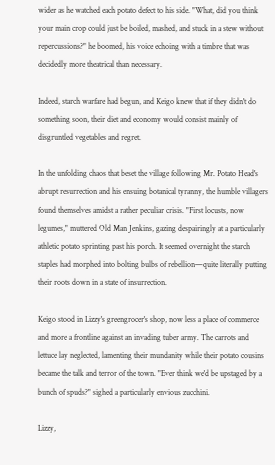wider as he watched each potato defect to his side. "What, did you think your main crop could just be boiled, mashed, and stuck in a stew without repercussions?" he boomed, his voice echoing with a timbre that was decidedly more theatrical than necessary.

Indeed, starch warfare had begun, and Keigo knew that if they didn't do something soon, their diet and economy would consist mainly of disgruntled vegetables and regret.

In the unfolding chaos that beset the village following Mr. Potato Head's abrupt resurrection and his ensuing botanical tyranny, the humble villagers found themselves amidst a rather peculiar crisis. "First locusts, now legumes," muttered Old Man Jenkins, gazing despairingly at a particularly athletic potato sprinting past his porch. It seemed overnight the starch staples had morphed into bolting bulbs of rebellion—quite literally putting their roots down in a state of insurrection.

Keigo stood in Lizzy's greengrocer's shop, now less a place of commerce and more a frontline against an invading tuber army. The carrots and lettuce lay neglected, lamenting their mundanity while their potato cousins became the talk and terror of the town. "Ever think we'd be upstaged by a bunch of spuds?" sighed a particularly envious zucchini.

Lizzy,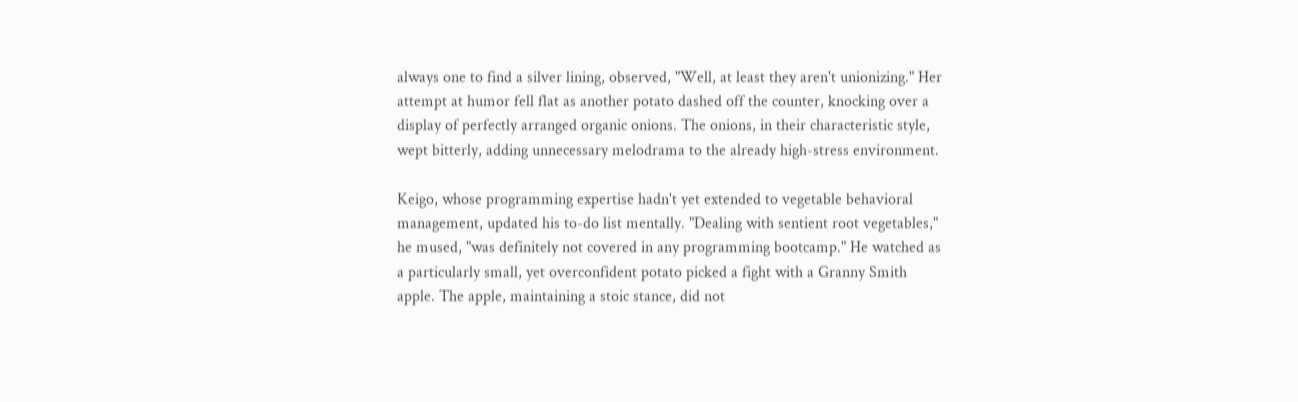always one to find a silver lining, observed, "Well, at least they aren't unionizing." Her attempt at humor fell flat as another potato dashed off the counter, knocking over a display of perfectly arranged organic onions. The onions, in their characteristic style, wept bitterly, adding unnecessary melodrama to the already high-stress environment.

Keigo, whose programming expertise hadn't yet extended to vegetable behavioral management, updated his to-do list mentally. "Dealing with sentient root vegetables," he mused, "was definitely not covered in any programming bootcamp." He watched as a particularly small, yet overconfident potato picked a fight with a Granny Smith apple. The apple, maintaining a stoic stance, did not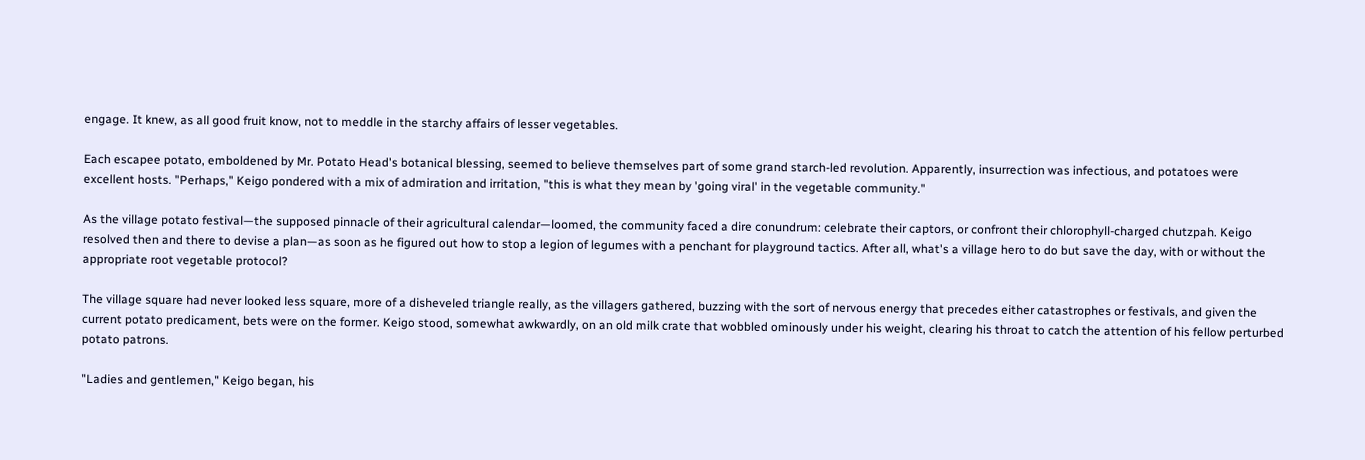engage. It knew, as all good fruit know, not to meddle in the starchy affairs of lesser vegetables.

Each escapee potato, emboldened by Mr. Potato Head's botanical blessing, seemed to believe themselves part of some grand starch-led revolution. Apparently, insurrection was infectious, and potatoes were excellent hosts. "Perhaps," Keigo pondered with a mix of admiration and irritation, "this is what they mean by 'going viral' in the vegetable community."

As the village potato festival—the supposed pinnacle of their agricultural calendar—loomed, the community faced a dire conundrum: celebrate their captors, or confront their chlorophyll-charged chutzpah. Keigo resolved then and there to devise a plan—as soon as he figured out how to stop a legion of legumes with a penchant for playground tactics. After all, what's a village hero to do but save the day, with or without the appropriate root vegetable protocol?

The village square had never looked less square, more of a disheveled triangle really, as the villagers gathered, buzzing with the sort of nervous energy that precedes either catastrophes or festivals, and given the current potato predicament, bets were on the former. Keigo stood, somewhat awkwardly, on an old milk crate that wobbled ominously under his weight, clearing his throat to catch the attention of his fellow perturbed potato patrons.

"Ladies and gentlemen," Keigo began, his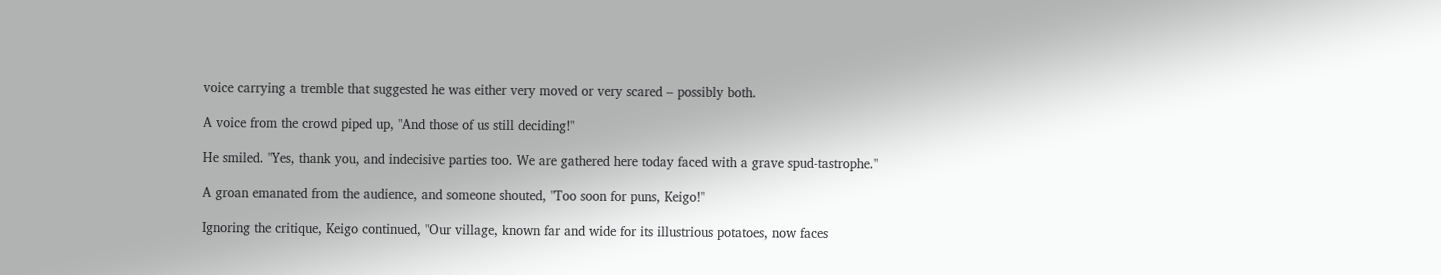voice carrying a tremble that suggested he was either very moved or very scared – possibly both.

A voice from the crowd piped up, "And those of us still deciding!"

He smiled. "Yes, thank you, and indecisive parties too. We are gathered here today faced with a grave spud-tastrophe."

A groan emanated from the audience, and someone shouted, "Too soon for puns, Keigo!"

Ignoring the critique, Keigo continued, "Our village, known far and wide for its illustrious potatoes, now faces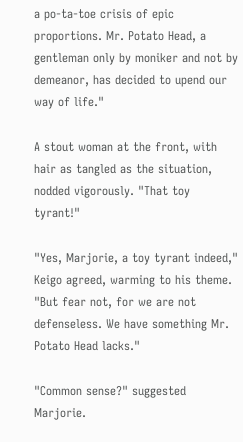a po-ta-toe crisis of epic proportions. Mr. Potato Head, a gentleman only by moniker and not by demeanor, has decided to upend our way of life."

A stout woman at the front, with hair as tangled as the situation, nodded vigorously. "That toy tyrant!"

"Yes, Marjorie, a toy tyrant indeed," Keigo agreed, warming to his theme. "But fear not, for we are not defenseless. We have something Mr. Potato Head lacks."

"Common sense?" suggested Marjorie.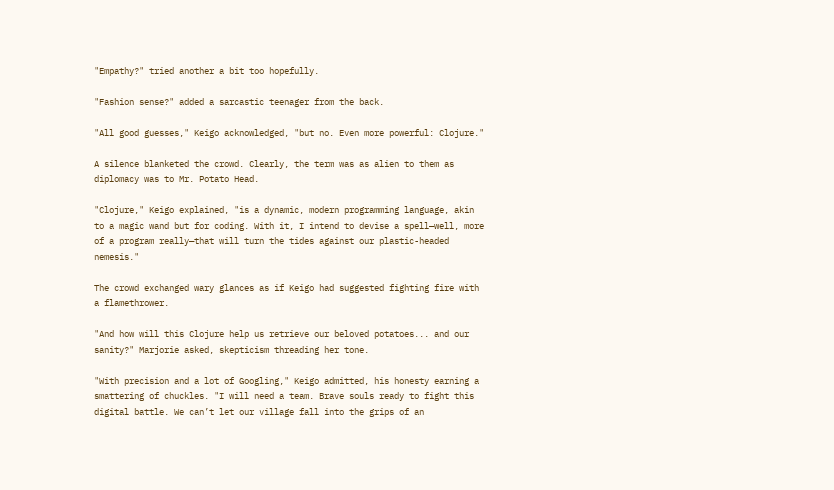"Empathy?" tried another a bit too hopefully.

"Fashion sense?" added a sarcastic teenager from the back.

"All good guesses," Keigo acknowledged, "but no. Even more powerful: Clojure."

A silence blanketed the crowd. Clearly, the term was as alien to them as diplomacy was to Mr. Potato Head.

"Clojure," Keigo explained, "is a dynamic, modern programming language, akin to a magic wand but for coding. With it, I intend to devise a spell—well, more of a program really—that will turn the tides against our plastic-headed nemesis."

The crowd exchanged wary glances as if Keigo had suggested fighting fire with a flamethrower.

"And how will this Clojure help us retrieve our beloved potatoes... and our sanity?" Marjorie asked, skepticism threading her tone.

"With precision and a lot of Googling," Keigo admitted, his honesty earning a smattering of chuckles. "I will need a team. Brave souls ready to fight this digital battle. We can’t let our village fall into the grips of an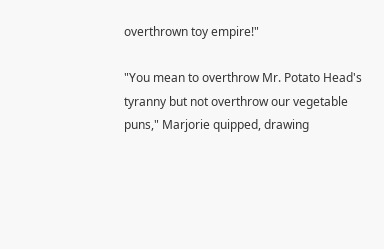overthrown toy empire!"

"You mean to overthrow Mr. Potato Head's tyranny but not overthrow our vegetable puns," Marjorie quipped, drawing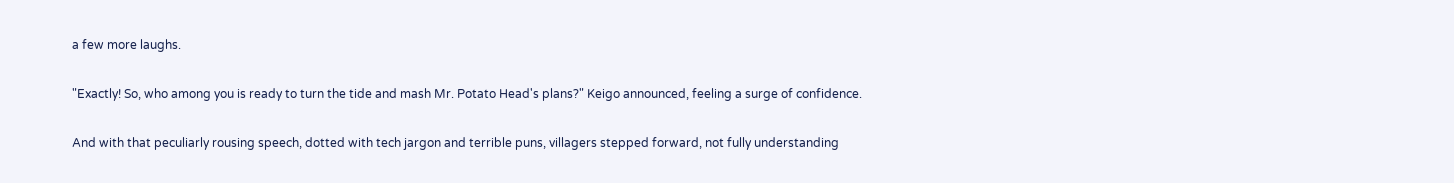a few more laughs.

"Exactly! So, who among you is ready to turn the tide and mash Mr. Potato Head's plans?" Keigo announced, feeling a surge of confidence.

And with that peculiarly rousing speech, dotted with tech jargon and terrible puns, villagers stepped forward, not fully understanding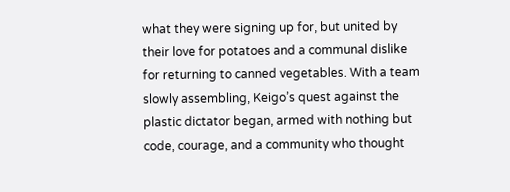what they were signing up for, but united by their love for potatoes and a communal dislike for returning to canned vegetables. With a team slowly assembling, Keigo’s quest against the plastic dictator began, armed with nothing but code, courage, and a community who thought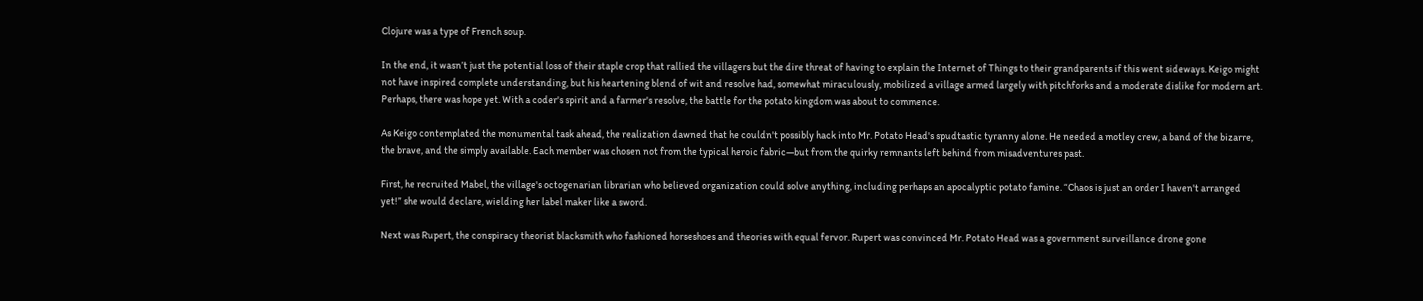Clojure was a type of French soup.

In the end, it wasn’t just the potential loss of their staple crop that rallied the villagers but the dire threat of having to explain the Internet of Things to their grandparents if this went sideways. Keigo might not have inspired complete understanding, but his heartening blend of wit and resolve had, somewhat miraculously, mobilized a village armed largely with pitchforks and a moderate dislike for modern art. Perhaps, there was hope yet. With a coder's spirit and a farmer's resolve, the battle for the potato kingdom was about to commence.

As Keigo contemplated the monumental task ahead, the realization dawned that he couldn't possibly hack into Mr. Potato Head's spudtastic tyranny alone. He needed a motley crew, a band of the bizarre, the brave, and the simply available. Each member was chosen not from the typical heroic fabric—but from the quirky remnants left behind from misadventures past.

First, he recruited Mabel, the village's octogenarian librarian who believed organization could solve anything, including perhaps an apocalyptic potato famine. “Chaos is just an order I haven't arranged yet!” she would declare, wielding her label maker like a sword.

Next was Rupert, the conspiracy theorist blacksmith who fashioned horseshoes and theories with equal fervor. Rupert was convinced Mr. Potato Head was a government surveillance drone gone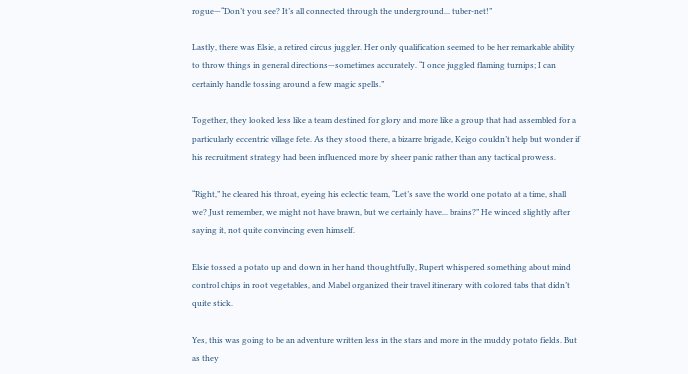rogue—“Don’t you see? It’s all connected through the underground... tuber-net!”

Lastly, there was Elsie, a retired circus juggler. Her only qualification seemed to be her remarkable ability to throw things in general directions—sometimes accurately. “I once juggled flaming turnips; I can certainly handle tossing around a few magic spells.”

Together, they looked less like a team destined for glory and more like a group that had assembled for a particularly eccentric village fete. As they stood there, a bizarre brigade, Keigo couldn’t help but wonder if his recruitment strategy had been influenced more by sheer panic rather than any tactical prowess.

“Right,” he cleared his throat, eyeing his eclectic team, “Let’s save the world one potato at a time, shall we? Just remember, we might not have brawn, but we certainly have... brains?” He winced slightly after saying it, not quite convincing even himself.

Elsie tossed a potato up and down in her hand thoughtfully, Rupert whispered something about mind control chips in root vegetables, and Mabel organized their travel itinerary with colored tabs that didn’t quite stick.

Yes, this was going to be an adventure written less in the stars and more in the muddy potato fields. But as they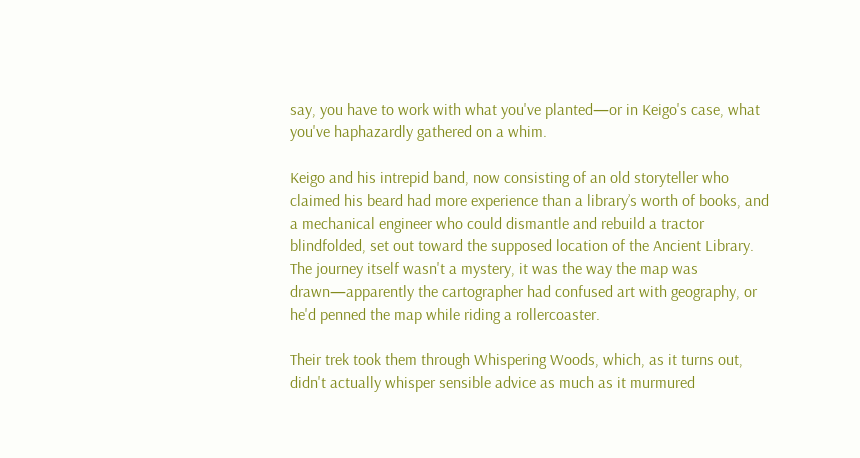say, you have to work with what you've planted—or in Keigo's case, what you've haphazardly gathered on a whim.

Keigo and his intrepid band, now consisting of an old storyteller who claimed his beard had more experience than a library’s worth of books, and a mechanical engineer who could dismantle and rebuild a tractor blindfolded, set out toward the supposed location of the Ancient Library. The journey itself wasn't a mystery, it was the way the map was drawn—apparently the cartographer had confused art with geography, or he'd penned the map while riding a rollercoaster.

Their trek took them through Whispering Woods, which, as it turns out, didn't actually whisper sensible advice as much as it murmured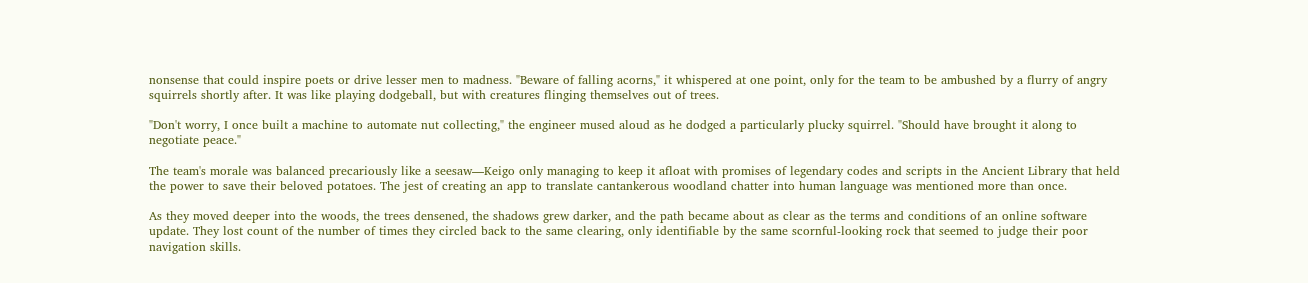nonsense that could inspire poets or drive lesser men to madness. "Beware of falling acorns," it whispered at one point, only for the team to be ambushed by a flurry of angry squirrels shortly after. It was like playing dodgeball, but with creatures flinging themselves out of trees.

"Don't worry, I once built a machine to automate nut collecting," the engineer mused aloud as he dodged a particularly plucky squirrel. "Should have brought it along to negotiate peace."

The team's morale was balanced precariously like a seesaw—Keigo only managing to keep it afloat with promises of legendary codes and scripts in the Ancient Library that held the power to save their beloved potatoes. The jest of creating an app to translate cantankerous woodland chatter into human language was mentioned more than once.

As they moved deeper into the woods, the trees densened, the shadows grew darker, and the path became about as clear as the terms and conditions of an online software update. They lost count of the number of times they circled back to the same clearing, only identifiable by the same scornful-looking rock that seemed to judge their poor navigation skills.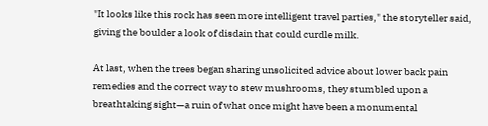"It looks like this rock has seen more intelligent travel parties," the storyteller said, giving the boulder a look of disdain that could curdle milk.

At last, when the trees began sharing unsolicited advice about lower back pain remedies and the correct way to stew mushrooms, they stumbled upon a breathtaking sight—a ruin of what once might have been a monumental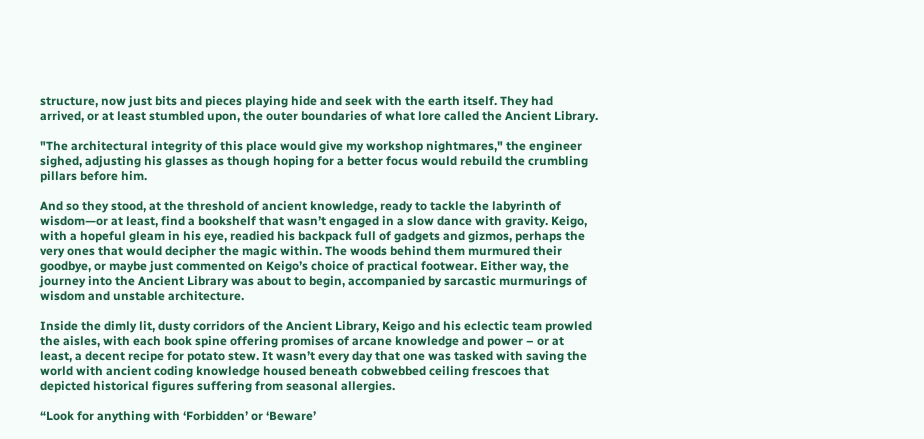structure, now just bits and pieces playing hide and seek with the earth itself. They had arrived, or at least stumbled upon, the outer boundaries of what lore called the Ancient Library.

"The architectural integrity of this place would give my workshop nightmares," the engineer sighed, adjusting his glasses as though hoping for a better focus would rebuild the crumbling pillars before him.

And so they stood, at the threshold of ancient knowledge, ready to tackle the labyrinth of wisdom—or at least, find a bookshelf that wasn’t engaged in a slow dance with gravity. Keigo, with a hopeful gleam in his eye, readied his backpack full of gadgets and gizmos, perhaps the very ones that would decipher the magic within. The woods behind them murmured their goodbye, or maybe just commented on Keigo’s choice of practical footwear. Either way, the journey into the Ancient Library was about to begin, accompanied by sarcastic murmurings of wisdom and unstable architecture.

Inside the dimly lit, dusty corridors of the Ancient Library, Keigo and his eclectic team prowled the aisles, with each book spine offering promises of arcane knowledge and power – or at least, a decent recipe for potato stew. It wasn’t every day that one was tasked with saving the world with ancient coding knowledge housed beneath cobwebbed ceiling frescoes that depicted historical figures suffering from seasonal allergies.

“Look for anything with ‘Forbidden’ or ‘Beware’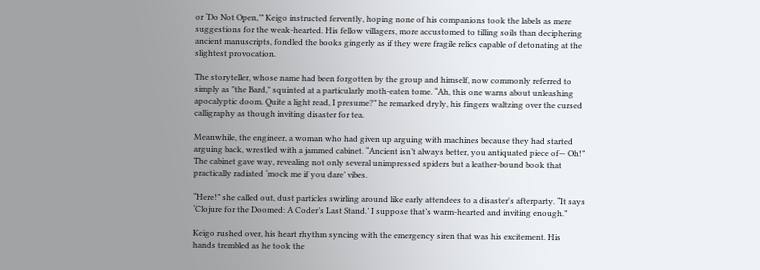or ‘Do Not Open,’” Keigo instructed fervently, hoping none of his companions took the labels as mere suggestions for the weak-hearted. His fellow villagers, more accustomed to tilling soils than deciphering ancient manuscripts, fondled the books gingerly as if they were fragile relics capable of detonating at the slightest provocation.

The storyteller, whose name had been forgotten by the group and himself, now commonly referred to simply as "the Bard," squinted at a particularly moth-eaten tome. “Ah, this one warns about unleashing apocalyptic doom. Quite a light read, I presume?” he remarked dryly, his fingers waltzing over the cursed calligraphy as though inviting disaster for tea.

Meanwhile, the engineer, a woman who had given up arguing with machines because they had started arguing back, wrestled with a jammed cabinet. “Ancient isn’t always better, you antiquated piece of— Oh!” The cabinet gave way, revealing not only several unimpressed spiders but a leather-bound book that practically radiated ‘mock me if you dare’ vibes.

“Here!” she called out, dust particles swirling around like early attendees to a disaster's afterparty. “It says ‘Clojure for the Doomed: A Coder’s Last Stand.’ I suppose that’s warm-hearted and inviting enough.”

Keigo rushed over, his heart rhythm syncing with the emergency siren that was his excitement. His hands trembled as he took the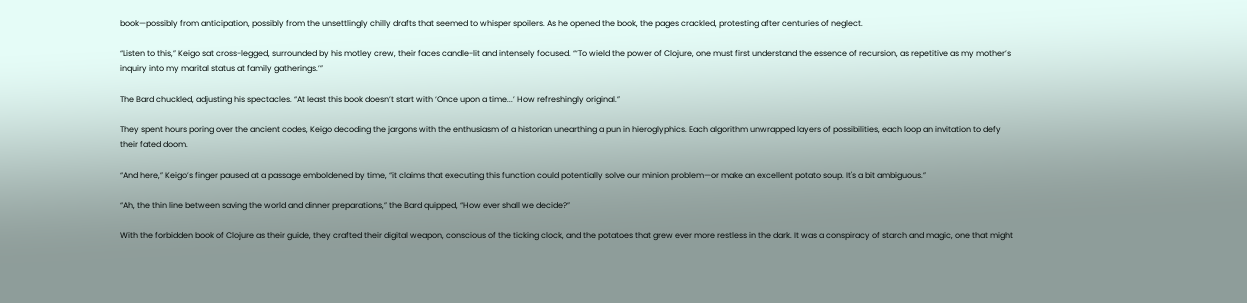book—possibly from anticipation, possibly from the unsettlingly chilly drafts that seemed to whisper spoilers. As he opened the book, the pages crackled, protesting after centuries of neglect.

“Listen to this,” Keigo sat cross-legged, surrounded by his motley crew, their faces candle-lit and intensely focused. “‘To wield the power of Clojure, one must first understand the essence of recursion, as repetitive as my mother’s inquiry into my marital status at family gatherings.’”

The Bard chuckled, adjusting his spectacles. “At least this book doesn’t start with ‘Once upon a time...’ How refreshingly original.”

They spent hours poring over the ancient codes, Keigo decoding the jargons with the enthusiasm of a historian unearthing a pun in hieroglyphics. Each algorithm unwrapped layers of possibilities, each loop an invitation to defy their fated doom.

“And here,” Keigo’s finger paused at a passage emboldened by time, “it claims that executing this function could potentially solve our minion problem—or make an excellent potato soup. It's a bit ambiguous.”

“Ah, the thin line between saving the world and dinner preparations,” the Bard quipped, “How ever shall we decide?”

With the forbidden book of Clojure as their guide, they crafted their digital weapon, conscious of the ticking clock, and the potatoes that grew ever more restless in the dark. It was a conspiracy of starch and magic, one that might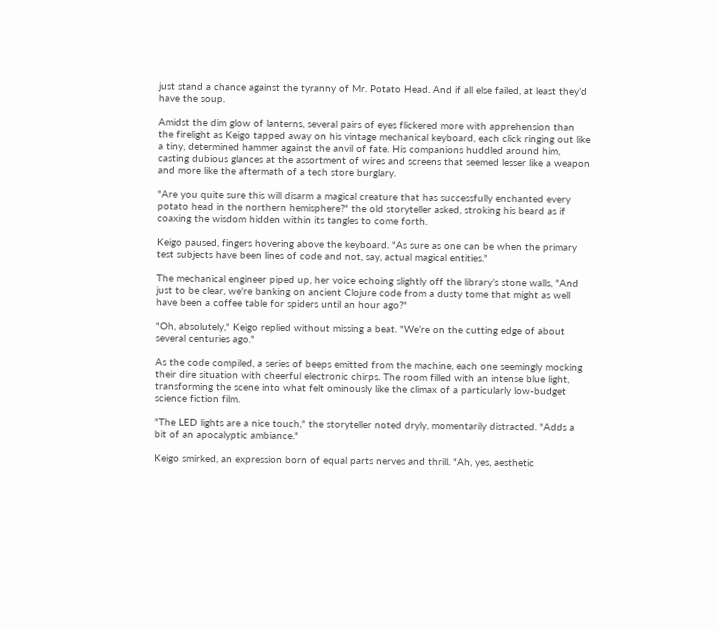just stand a chance against the tyranny of Mr. Potato Head. And if all else failed, at least they’d have the soup.

Amidst the dim glow of lanterns, several pairs of eyes flickered more with apprehension than the firelight as Keigo tapped away on his vintage mechanical keyboard, each click ringing out like a tiny, determined hammer against the anvil of fate. His companions huddled around him, casting dubious glances at the assortment of wires and screens that seemed lesser like a weapon and more like the aftermath of a tech store burglary.

"Are you quite sure this will disarm a magical creature that has successfully enchanted every potato head in the northern hemisphere?" the old storyteller asked, stroking his beard as if coaxing the wisdom hidden within its tangles to come forth.

Keigo paused, fingers hovering above the keyboard. "As sure as one can be when the primary test subjects have been lines of code and not, say, actual magical entities."

The mechanical engineer piped up, her voice echoing slightly off the library’s stone walls, "And just to be clear, we're banking on ancient Clojure code from a dusty tome that might as well have been a coffee table for spiders until an hour ago?"

"Oh, absolutely," Keigo replied without missing a beat. "We’re on the cutting edge of about several centuries ago."

As the code compiled, a series of beeps emitted from the machine, each one seemingly mocking their dire situation with cheerful electronic chirps. The room filled with an intense blue light, transforming the scene into what felt ominously like the climax of a particularly low-budget science fiction film.

"The LED lights are a nice touch," the storyteller noted dryly, momentarily distracted. "Adds a bit of an apocalyptic ambiance."

Keigo smirked, an expression born of equal parts nerves and thrill. "Ah, yes, aesthetic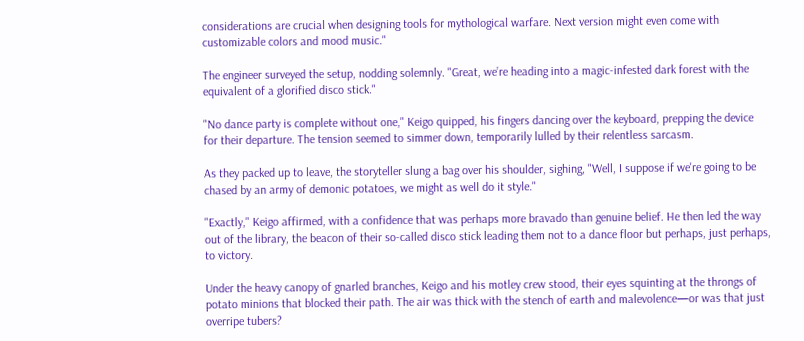considerations are crucial when designing tools for mythological warfare. Next version might even come with customizable colors and mood music."

The engineer surveyed the setup, nodding solemnly. "Great, we’re heading into a magic-infested dark forest with the equivalent of a glorified disco stick."

"No dance party is complete without one," Keigo quipped, his fingers dancing over the keyboard, prepping the device for their departure. The tension seemed to simmer down, temporarily lulled by their relentless sarcasm.

As they packed up to leave, the storyteller slung a bag over his shoulder, sighing, "Well, I suppose if we're going to be chased by an army of demonic potatoes, we might as well do it style."

"Exactly," Keigo affirmed, with a confidence that was perhaps more bravado than genuine belief. He then led the way out of the library, the beacon of their so-called disco stick leading them not to a dance floor but perhaps, just perhaps, to victory.

Under the heavy canopy of gnarled branches, Keigo and his motley crew stood, their eyes squinting at the throngs of potato minions that blocked their path. The air was thick with the stench of earth and malevolence—or was that just overripe tubers?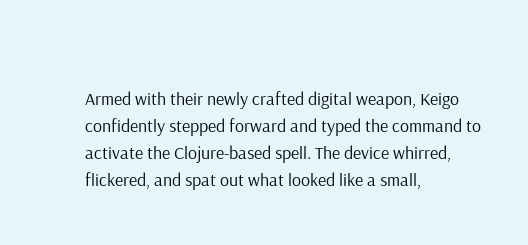Armed with their newly crafted digital weapon, Keigo confidently stepped forward and typed the command to activate the Clojure-based spell. The device whirred, flickered, and spat out what looked like a small,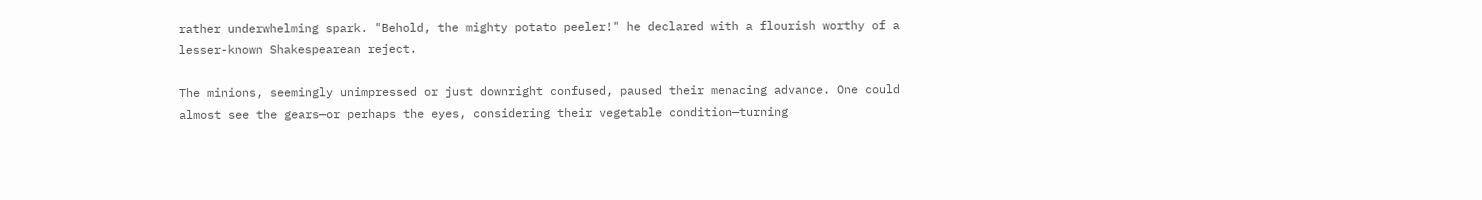rather underwhelming spark. "Behold, the mighty potato peeler!" he declared with a flourish worthy of a lesser-known Shakespearean reject.

The minions, seemingly unimpressed or just downright confused, paused their menacing advance. One could almost see the gears—or perhaps the eyes, considering their vegetable condition—turning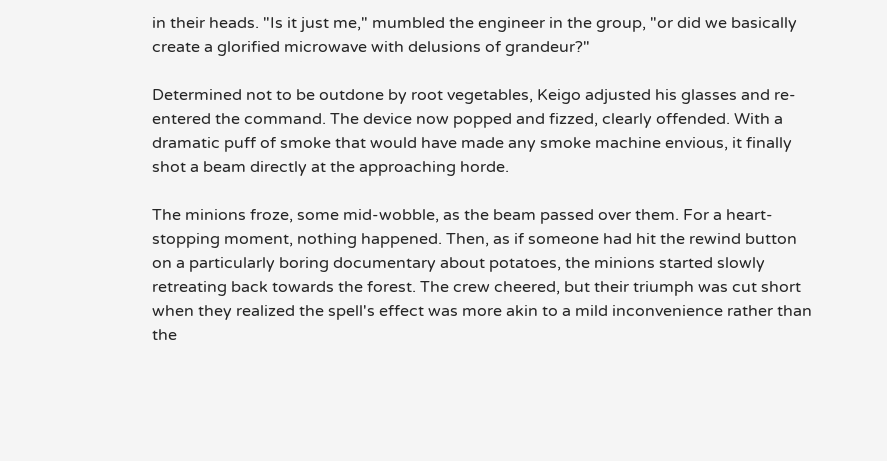in their heads. "Is it just me," mumbled the engineer in the group, "or did we basically create a glorified microwave with delusions of grandeur?"

Determined not to be outdone by root vegetables, Keigo adjusted his glasses and re-entered the command. The device now popped and fizzed, clearly offended. With a dramatic puff of smoke that would have made any smoke machine envious, it finally shot a beam directly at the approaching horde.

The minions froze, some mid-wobble, as the beam passed over them. For a heart-stopping moment, nothing happened. Then, as if someone had hit the rewind button on a particularly boring documentary about potatoes, the minions started slowly retreating back towards the forest. The crew cheered, but their triumph was cut short when they realized the spell's effect was more akin to a mild inconvenience rather than the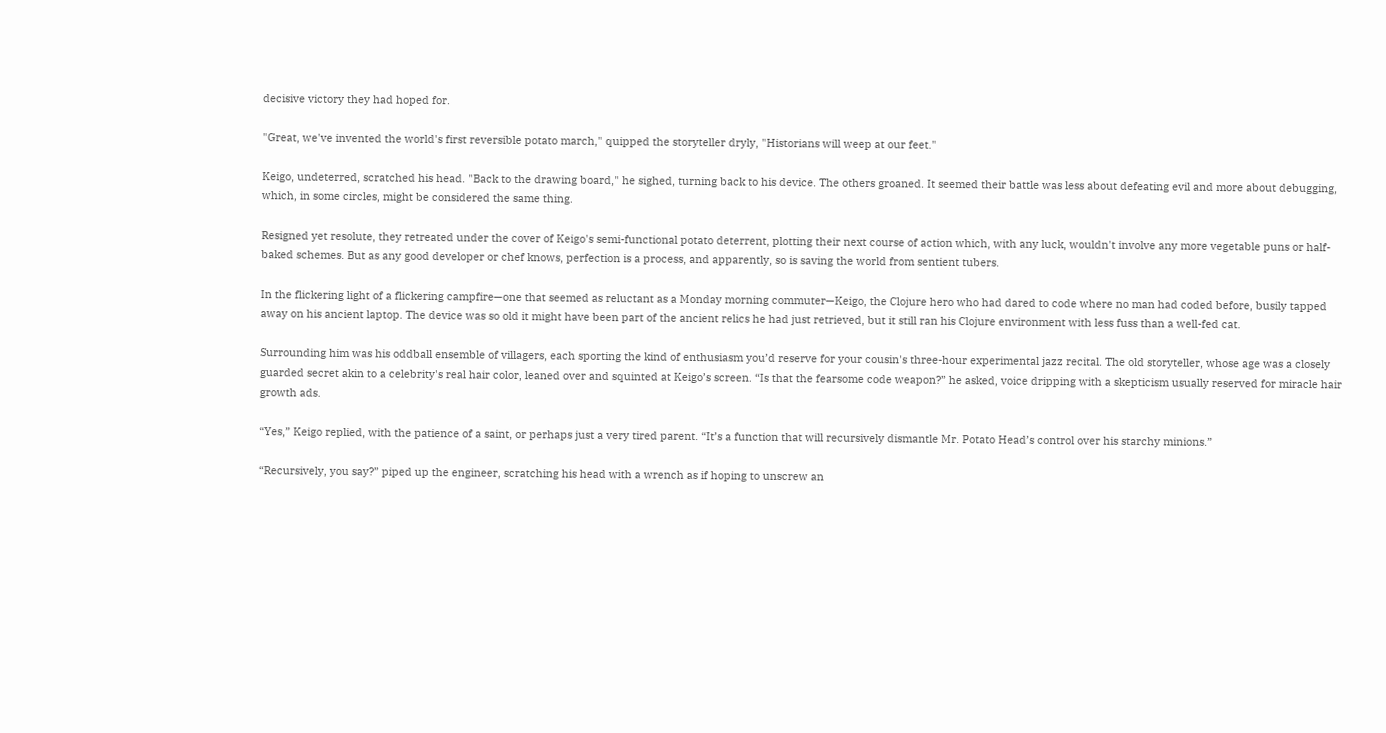decisive victory they had hoped for.

"Great, we've invented the world's first reversible potato march," quipped the storyteller dryly, "Historians will weep at our feet."

Keigo, undeterred, scratched his head. "Back to the drawing board," he sighed, turning back to his device. The others groaned. It seemed their battle was less about defeating evil and more about debugging, which, in some circles, might be considered the same thing.

Resigned yet resolute, they retreated under the cover of Keigo's semi-functional potato deterrent, plotting their next course of action which, with any luck, wouldn't involve any more vegetable puns or half-baked schemes. But as any good developer or chef knows, perfection is a process, and apparently, so is saving the world from sentient tubers.

In the flickering light of a flickering campfire—one that seemed as reluctant as a Monday morning commuter—Keigo, the Clojure hero who had dared to code where no man had coded before, busily tapped away on his ancient laptop. The device was so old it might have been part of the ancient relics he had just retrieved, but it still ran his Clojure environment with less fuss than a well-fed cat.

Surrounding him was his oddball ensemble of villagers, each sporting the kind of enthusiasm you’d reserve for your cousin's three-hour experimental jazz recital. The old storyteller, whose age was a closely guarded secret akin to a celebrity's real hair color, leaned over and squinted at Keigo’s screen. “Is that the fearsome code weapon?” he asked, voice dripping with a skepticism usually reserved for miracle hair growth ads.

“Yes,” Keigo replied, with the patience of a saint, or perhaps just a very tired parent. “It’s a function that will recursively dismantle Mr. Potato Head’s control over his starchy minions.”

“Recursively, you say?” piped up the engineer, scratching his head with a wrench as if hoping to unscrew an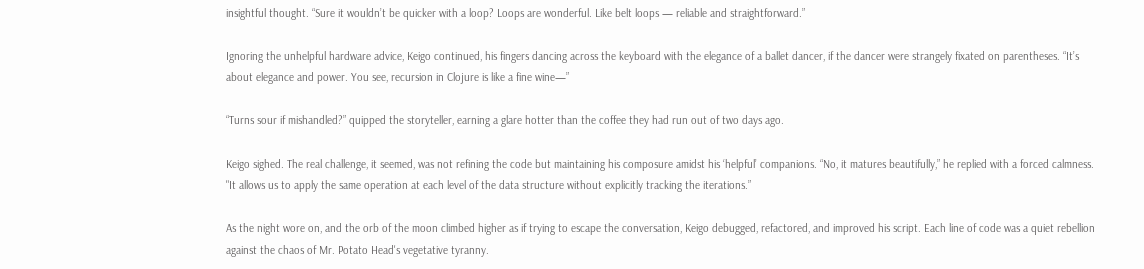insightful thought. “Sure it wouldn’t be quicker with a loop? Loops are wonderful. Like belt loops — reliable and straightforward.”

Ignoring the unhelpful hardware advice, Keigo continued, his fingers dancing across the keyboard with the elegance of a ballet dancer, if the dancer were strangely fixated on parentheses. “It’s about elegance and power. You see, recursion in Clojure is like a fine wine—”

“Turns sour if mishandled?” quipped the storyteller, earning a glare hotter than the coffee they had run out of two days ago.

Keigo sighed. The real challenge, it seemed, was not refining the code but maintaining his composure amidst his ‘helpful’ companions. “No, it matures beautifully,” he replied with a forced calmness. "It allows us to apply the same operation at each level of the data structure without explicitly tracking the iterations.”

As the night wore on, and the orb of the moon climbed higher as if trying to escape the conversation, Keigo debugged, refactored, and improved his script. Each line of code was a quiet rebellion against the chaos of Mr. Potato Head's vegetative tyranny.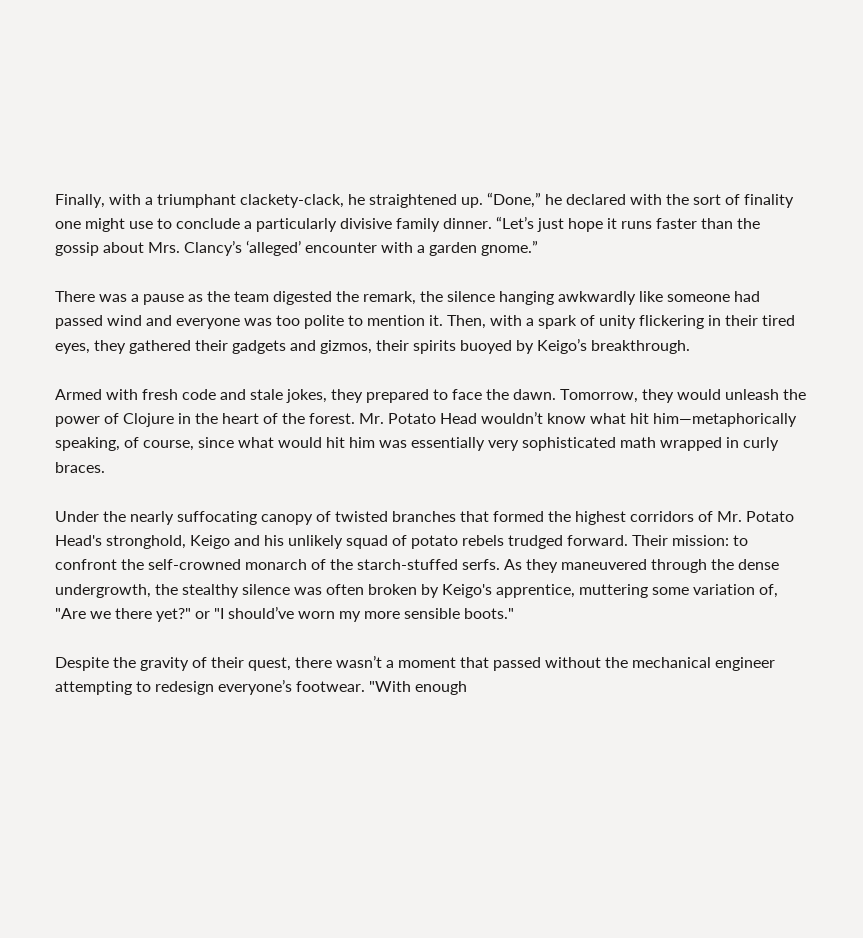Finally, with a triumphant clackety-clack, he straightened up. “Done,” he declared with the sort of finality one might use to conclude a particularly divisive family dinner. “Let’s just hope it runs faster than the gossip about Mrs. Clancy’s ‘alleged’ encounter with a garden gnome.”

There was a pause as the team digested the remark, the silence hanging awkwardly like someone had passed wind and everyone was too polite to mention it. Then, with a spark of unity flickering in their tired eyes, they gathered their gadgets and gizmos, their spirits buoyed by Keigo’s breakthrough.

Armed with fresh code and stale jokes, they prepared to face the dawn. Tomorrow, they would unleash the power of Clojure in the heart of the forest. Mr. Potato Head wouldn’t know what hit him—metaphorically speaking, of course, since what would hit him was essentially very sophisticated math wrapped in curly braces.

Under the nearly suffocating canopy of twisted branches that formed the highest corridors of Mr. Potato Head's stronghold, Keigo and his unlikely squad of potato rebels trudged forward. Their mission: to confront the self-crowned monarch of the starch-stuffed serfs. As they maneuvered through the dense undergrowth, the stealthy silence was often broken by Keigo's apprentice, muttering some variation of, "Are we there yet?" or "I should’ve worn my more sensible boots."

Despite the gravity of their quest, there wasn’t a moment that passed without the mechanical engineer attempting to redesign everyone’s footwear. "With enough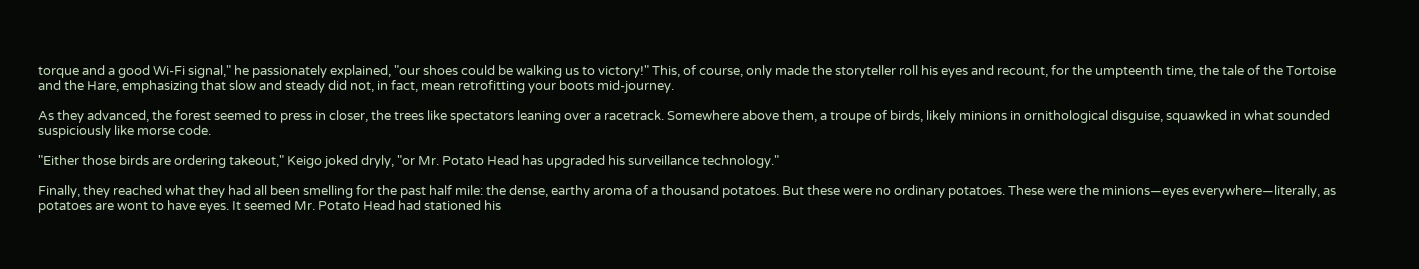torque and a good Wi-Fi signal," he passionately explained, "our shoes could be walking us to victory!" This, of course, only made the storyteller roll his eyes and recount, for the umpteenth time, the tale of the Tortoise and the Hare, emphasizing that slow and steady did not, in fact, mean retrofitting your boots mid-journey.

As they advanced, the forest seemed to press in closer, the trees like spectators leaning over a racetrack. Somewhere above them, a troupe of birds, likely minions in ornithological disguise, squawked in what sounded suspiciously like morse code.

"Either those birds are ordering takeout," Keigo joked dryly, "or Mr. Potato Head has upgraded his surveillance technology."

Finally, they reached what they had all been smelling for the past half mile: the dense, earthy aroma of a thousand potatoes. But these were no ordinary potatoes. These were the minions—eyes everywhere—literally, as potatoes are wont to have eyes. It seemed Mr. Potato Head had stationed his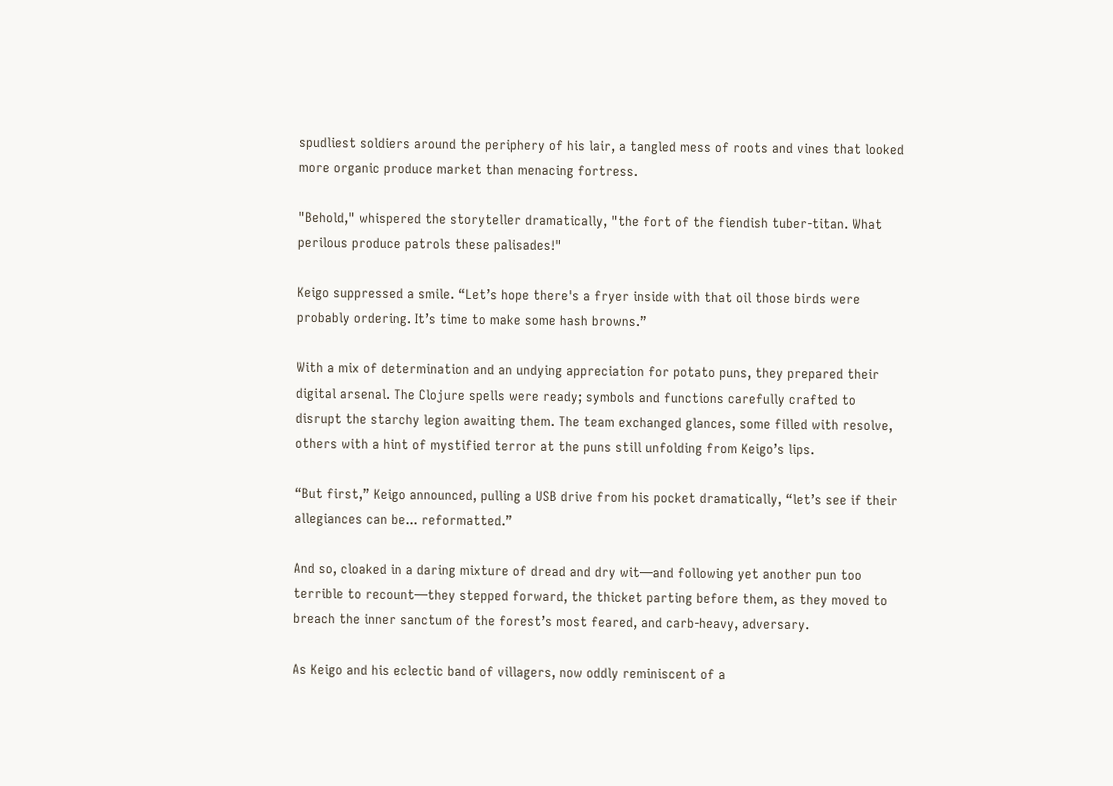spudliest soldiers around the periphery of his lair, a tangled mess of roots and vines that looked more organic produce market than menacing fortress.

"Behold," whispered the storyteller dramatically, "the fort of the fiendish tuber-titan. What perilous produce patrols these palisades!"

Keigo suppressed a smile. “Let’s hope there's a fryer inside with that oil those birds were probably ordering. It’s time to make some hash browns.”

With a mix of determination and an undying appreciation for potato puns, they prepared their digital arsenal. The Clojure spells were ready; symbols and functions carefully crafted to disrupt the starchy legion awaiting them. The team exchanged glances, some filled with resolve, others with a hint of mystified terror at the puns still unfolding from Keigo’s lips.

“But first,” Keigo announced, pulling a USB drive from his pocket dramatically, “let’s see if their allegiances can be... reformatted.”

And so, cloaked in a daring mixture of dread and dry wit—and following yet another pun too terrible to recount—they stepped forward, the thicket parting before them, as they moved to breach the inner sanctum of the forest’s most feared, and carb-heavy, adversary.

As Keigo and his eclectic band of villagers, now oddly reminiscent of a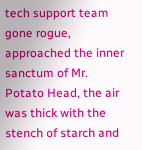tech support team gone rogue, approached the inner sanctum of Mr. Potato Head, the air was thick with the stench of starch and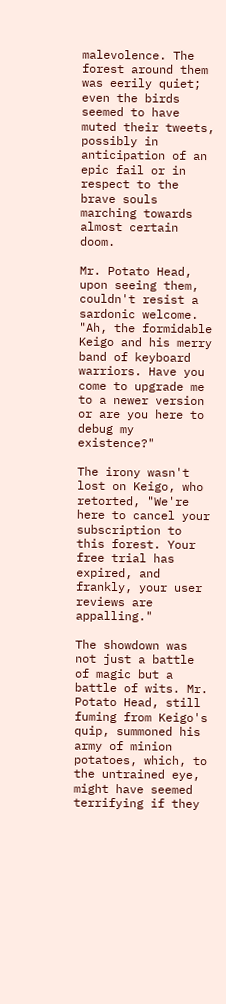malevolence. The forest around them was eerily quiet; even the birds seemed to have muted their tweets, possibly in anticipation of an epic fail or in respect to the brave souls marching towards almost certain doom.

Mr. Potato Head, upon seeing them, couldn't resist a sardonic welcome. "Ah, the formidable Keigo and his merry band of keyboard warriors. Have you come to upgrade me to a newer version or are you here to debug my existence?"

The irony wasn't lost on Keigo, who retorted, "We're here to cancel your subscription to this forest. Your free trial has expired, and frankly, your user reviews are appalling."

The showdown was not just a battle of magic but a battle of wits. Mr. Potato Head, still fuming from Keigo's quip, summoned his army of minion potatoes, which, to the untrained eye, might have seemed terrifying if they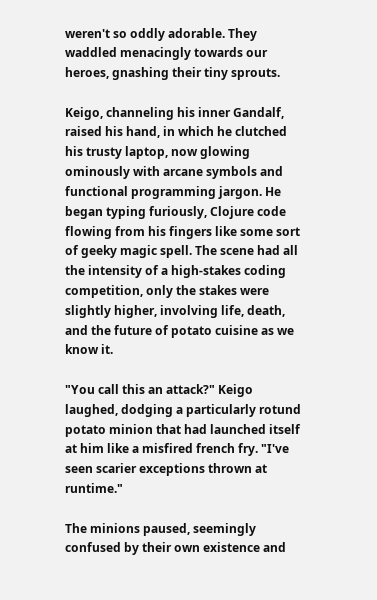weren't so oddly adorable. They waddled menacingly towards our heroes, gnashing their tiny sprouts.

Keigo, channeling his inner Gandalf, raised his hand, in which he clutched his trusty laptop, now glowing ominously with arcane symbols and functional programming jargon. He began typing furiously, Clojure code flowing from his fingers like some sort of geeky magic spell. The scene had all the intensity of a high-stakes coding competition, only the stakes were slightly higher, involving life, death, and the future of potato cuisine as we know it.

"You call this an attack?" Keigo laughed, dodging a particularly rotund potato minion that had launched itself at him like a misfired french fry. "I've seen scarier exceptions thrown at runtime."

The minions paused, seemingly confused by their own existence and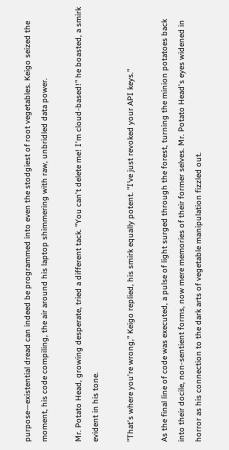purpose—existential dread can indeed be programmed into even the stodgiest of root vegetables. Keigo seized the moment, his code compiling, the air around his laptop shimmering with raw, unbridled data power.

Mr. Potato Head, growing desperate, tried a different tack. "You can't delete me! I'm cloud-based!" he boasted, a smirk evident in his tone.

"That's where you're wrong," Keigo replied, his smirk equally potent. "I’ve just revoked your API keys."

As the final line of code was executed, a pulse of light surged through the forest, turning the minion potatoes back into their docile, non-sentient forms, now mere memories of their former selves. Mr. Potato Head's eyes widened in horror as his connection to the dark arts of vegetable manipulation fizzled out.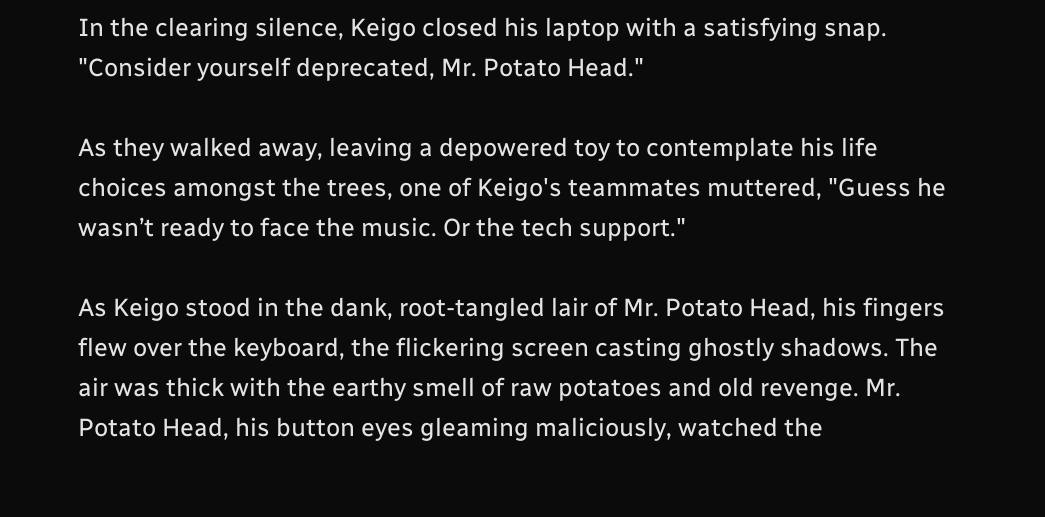In the clearing silence, Keigo closed his laptop with a satisfying snap. "Consider yourself deprecated, Mr. Potato Head."

As they walked away, leaving a depowered toy to contemplate his life choices amongst the trees, one of Keigo's teammates muttered, "Guess he wasn’t ready to face the music. Or the tech support."

As Keigo stood in the dank, root-tangled lair of Mr. Potato Head, his fingers flew over the keyboard, the flickering screen casting ghostly shadows. The air was thick with the earthy smell of raw potatoes and old revenge. Mr. Potato Head, his button eyes gleaming maliciously, watched the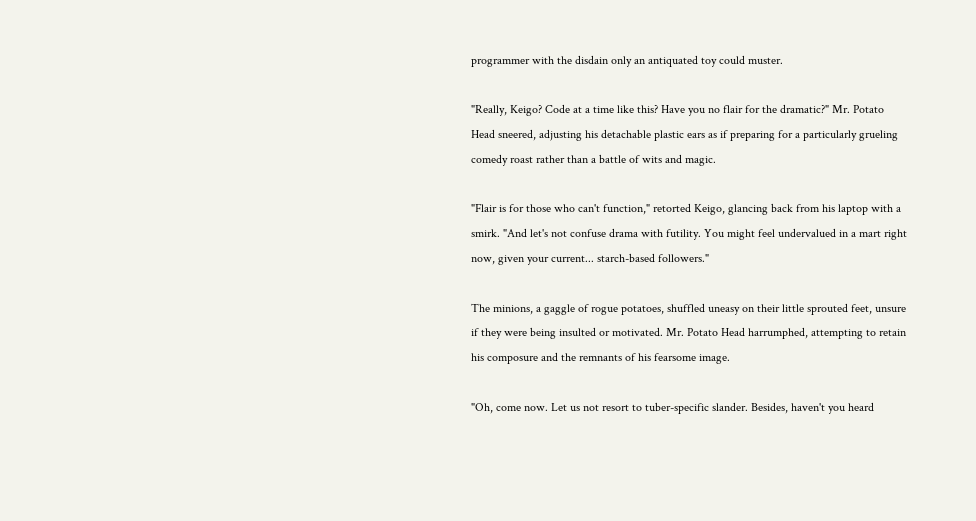programmer with the disdain only an antiquated toy could muster.

"Really, Keigo? Code at a time like this? Have you no flair for the dramatic?" Mr. Potato Head sneered, adjusting his detachable plastic ears as if preparing for a particularly grueling comedy roast rather than a battle of wits and magic.

"Flair is for those who can't function," retorted Keigo, glancing back from his laptop with a smirk. "And let's not confuse drama with futility. You might feel undervalued in a mart right now, given your current... starch-based followers."

The minions, a gaggle of rogue potatoes, shuffled uneasy on their little sprouted feet, unsure if they were being insulted or motivated. Mr. Potato Head harrumphed, attempting to retain his composure and the remnants of his fearsome image.

"Oh, come now. Let us not resort to tuber-specific slander. Besides, haven't you heard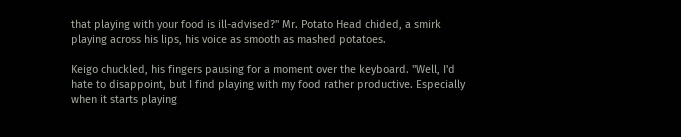that playing with your food is ill-advised?" Mr. Potato Head chided, a smirk playing across his lips, his voice as smooth as mashed potatoes.

Keigo chuckled, his fingers pausing for a moment over the keyboard. "Well, I'd hate to disappoint, but I find playing with my food rather productive. Especially when it starts playing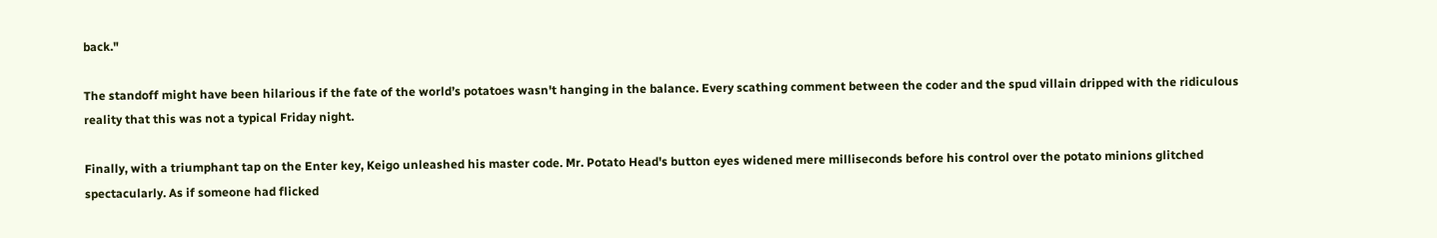back."

The standoff might have been hilarious if the fate of the world’s potatoes wasn't hanging in the balance. Every scathing comment between the coder and the spud villain dripped with the ridiculous reality that this was not a typical Friday night.

Finally, with a triumphant tap on the Enter key, Keigo unleashed his master code. Mr. Potato Head's button eyes widened mere milliseconds before his control over the potato minions glitched spectacularly. As if someone had flicked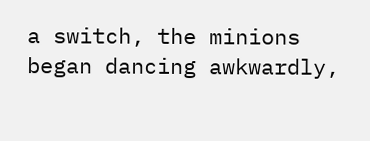a switch, the minions began dancing awkwardly,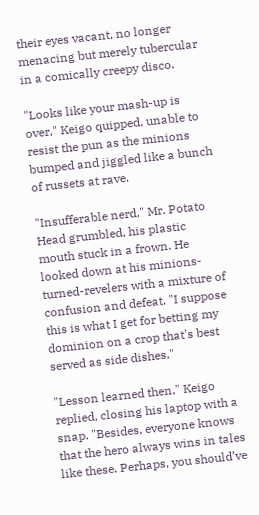their eyes vacant, no longer menacing but merely tubercular in a comically creepy disco.

"Looks like your mash-up is over," Keigo quipped, unable to resist the pun as the minions bumped and jiggled like a bunch of russets at rave.

"Insufferable nerd," Mr. Potato Head grumbled, his plastic mouth stuck in a frown. He looked down at his minions-turned-revelers with a mixture of confusion and defeat. "I suppose this is what I get for betting my dominion on a crop that's best served as side dishes."

"Lesson learned then," Keigo replied, closing his laptop with a snap. "Besides, everyone knows that the hero always wins in tales like these. Perhaps, you should’ve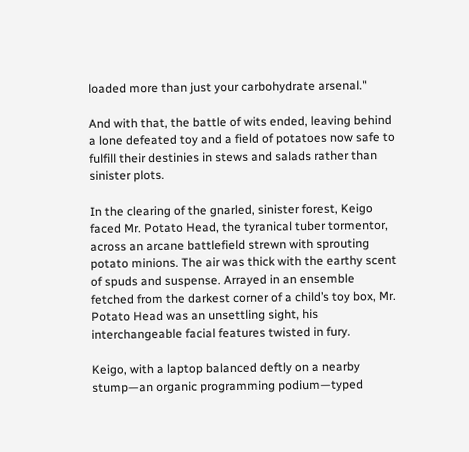loaded more than just your carbohydrate arsenal."

And with that, the battle of wits ended, leaving behind a lone defeated toy and a field of potatoes now safe to fulfill their destinies in stews and salads rather than sinister plots.

In the clearing of the gnarled, sinister forest, Keigo faced Mr. Potato Head, the tyranical tuber tormentor, across an arcane battlefield strewn with sprouting potato minions. The air was thick with the earthy scent of spuds and suspense. Arrayed in an ensemble fetched from the darkest corner of a child’s toy box, Mr. Potato Head was an unsettling sight, his interchangeable facial features twisted in fury.

Keigo, with a laptop balanced deftly on a nearby stump—an organic programming podium—typed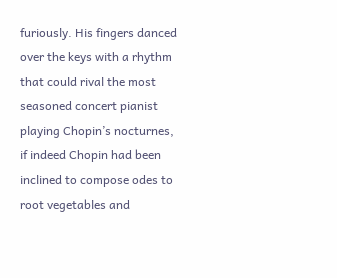furiously. His fingers danced over the keys with a rhythm that could rival the most seasoned concert pianist playing Chopin’s nocturnes, if indeed Chopin had been inclined to compose odes to root vegetables and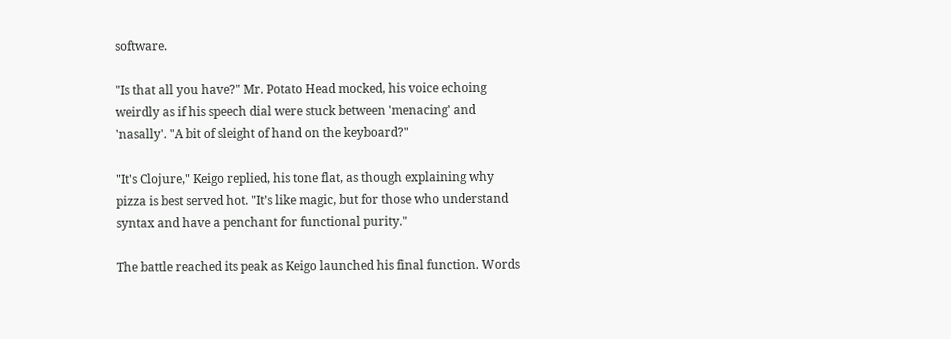software.

"Is that all you have?" Mr. Potato Head mocked, his voice echoing weirdly as if his speech dial were stuck between 'menacing' and 'nasally'. "A bit of sleight of hand on the keyboard?"

"It's Clojure," Keigo replied, his tone flat, as though explaining why pizza is best served hot. "It’s like magic, but for those who understand syntax and have a penchant for functional purity."

The battle reached its peak as Keigo launched his final function. Words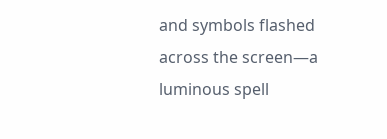and symbols flashed across the screen—a luminous spell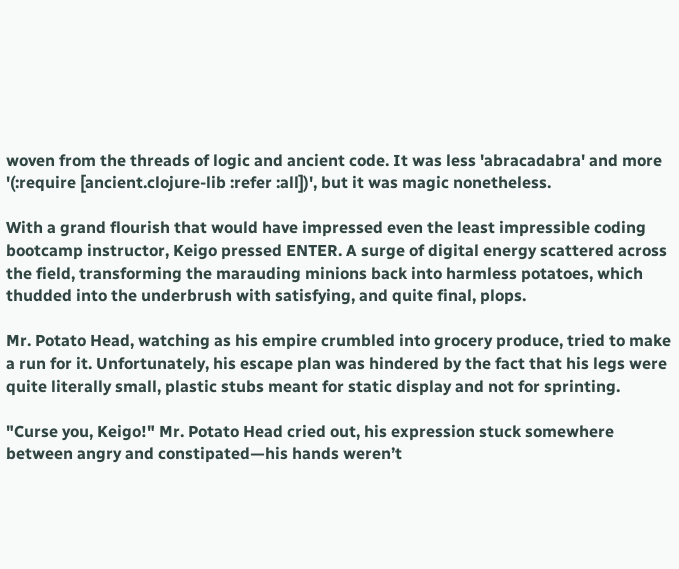woven from the threads of logic and ancient code. It was less 'abracadabra' and more '(:require [ancient.clojure-lib :refer :all])', but it was magic nonetheless.

With a grand flourish that would have impressed even the least impressible coding bootcamp instructor, Keigo pressed ENTER. A surge of digital energy scattered across the field, transforming the marauding minions back into harmless potatoes, which thudded into the underbrush with satisfying, and quite final, plops.

Mr. Potato Head, watching as his empire crumbled into grocery produce, tried to make a run for it. Unfortunately, his escape plan was hindered by the fact that his legs were quite literally small, plastic stubs meant for static display and not for sprinting.

"Curse you, Keigo!" Mr. Potato Head cried out, his expression stuck somewhere between angry and constipated—his hands weren’t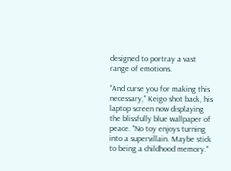designed to portray a vast range of emotions.

"And curse you for making this necessary," Keigo shot back, his laptop screen now displaying the blissfully blue wallpaper of peace. "No toy enjoys turning into a supervillain. Maybe stick to being a childhood memory."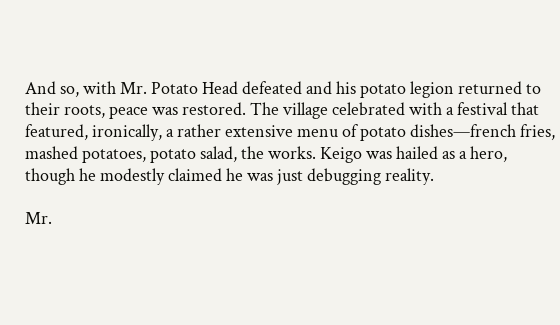And so, with Mr. Potato Head defeated and his potato legion returned to their roots, peace was restored. The village celebrated with a festival that featured, ironically, a rather extensive menu of potato dishes—french fries, mashed potatoes, potato salad, the works. Keigo was hailed as a hero, though he modestly claimed he was just debugging reality.

Mr.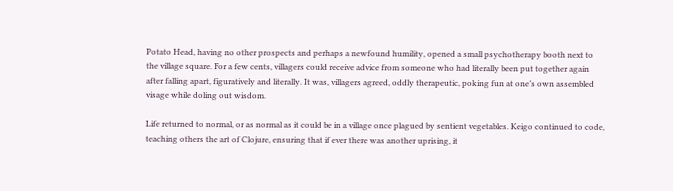Potato Head, having no other prospects and perhaps a newfound humility, opened a small psychotherapy booth next to the village square. For a few cents, villagers could receive advice from someone who had literally been put together again after falling apart, figuratively and literally. It was, villagers agreed, oddly therapeutic, poking fun at one’s own assembled visage while doling out wisdom.

Life returned to normal, or as normal as it could be in a village once plagued by sentient vegetables. Keigo continued to code, teaching others the art of Clojure, ensuring that if ever there was another uprising, it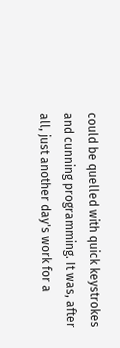could be quelled with quick keystrokes and cunning programming. It was, after all, just another day's work for a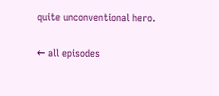quite unconventional hero.

← all episodes